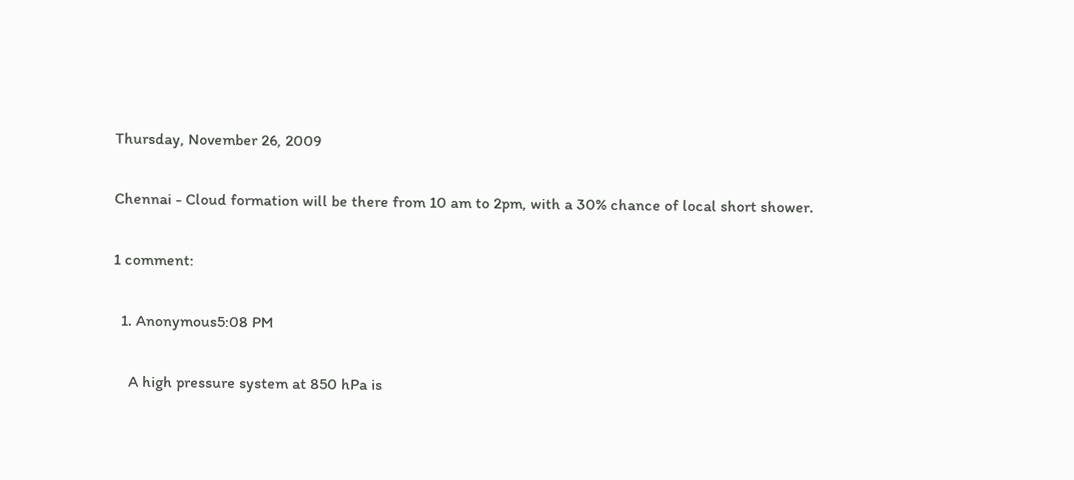Thursday, November 26, 2009

Chennai - Cloud formation will be there from 10 am to 2pm, with a 30% chance of local short shower.

1 comment:

  1. Anonymous5:08 PM

    A high pressure system at 850 hPa is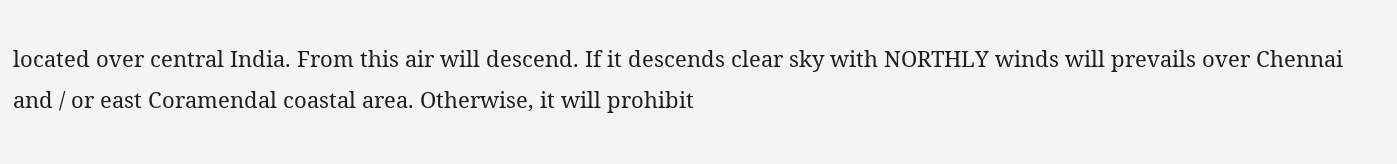located over central India. From this air will descend. If it descends clear sky with NORTHLY winds will prevails over Chennai and / or east Coramendal coastal area. Otherwise, it will prohibit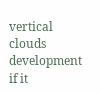vertical clouds development if it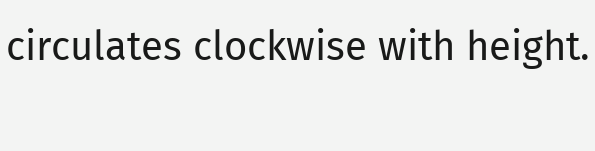circulates clockwise with height.